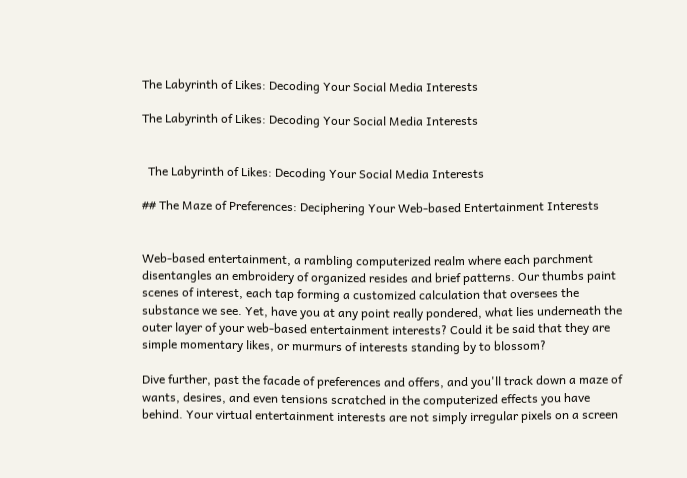The Labyrinth of Likes: Decoding Your Social Media Interests

The Labyrinth of Likes: Decoding Your Social Media Interests


  The Labyrinth of Likes: Decoding Your Social Media Interests

## The Maze of Preferences: Deciphering Your Web-based Entertainment Interests


Web-based entertainment, a rambling computerized realm where each parchment disentangles an embroidery of organized resides and brief patterns. Our thumbs paint scenes of interest, each tap forming a customized calculation that oversees the substance we see. Yet, have you at any point really pondered, what lies underneath the outer layer of your web-based entertainment interests? Could it be said that they are simple momentary likes, or murmurs of interests standing by to blossom?

Dive further, past the facade of preferences and offers, and you'll track down a maze of wants, desires, and even tensions scratched in the computerized effects you have behind. Your virtual entertainment interests are not simply irregular pixels on a screen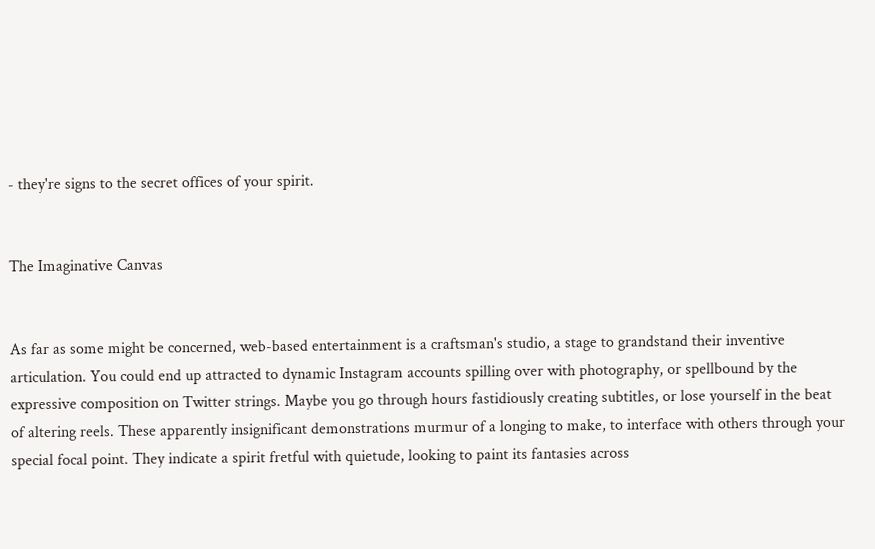- they're signs to the secret offices of your spirit.


The Imaginative Canvas


As far as some might be concerned, web-based entertainment is a craftsman's studio, a stage to grandstand their inventive articulation. You could end up attracted to dynamic Instagram accounts spilling over with photography, or spellbound by the expressive composition on Twitter strings. Maybe you go through hours fastidiously creating subtitles, or lose yourself in the beat of altering reels. These apparently insignificant demonstrations murmur of a longing to make, to interface with others through your special focal point. They indicate a spirit fretful with quietude, looking to paint its fantasies across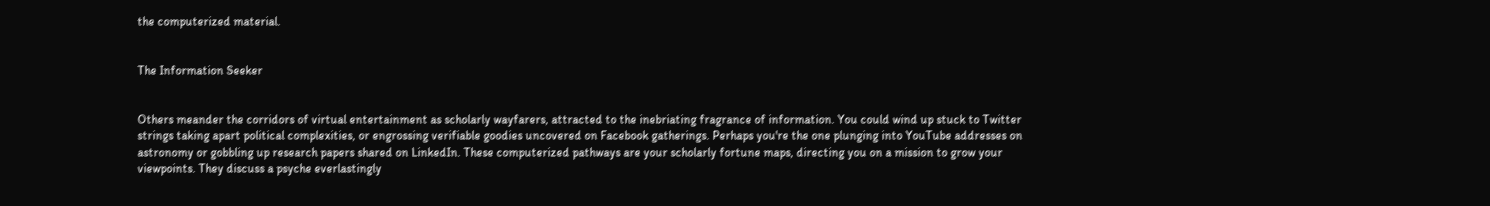the computerized material.


The Information Seeker


Others meander the corridors of virtual entertainment as scholarly wayfarers, attracted to the inebriating fragrance of information. You could wind up stuck to Twitter strings taking apart political complexities, or engrossing verifiable goodies uncovered on Facebook gatherings. Perhaps you're the one plunging into YouTube addresses on astronomy or gobbling up research papers shared on LinkedIn. These computerized pathways are your scholarly fortune maps, directing you on a mission to grow your viewpoints. They discuss a psyche everlastingly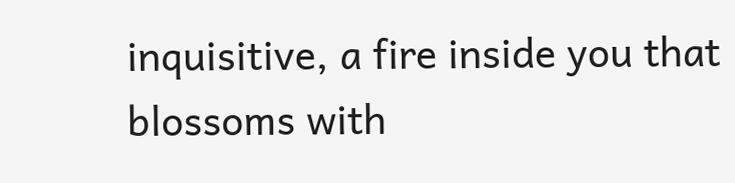inquisitive, a fire inside you that blossoms with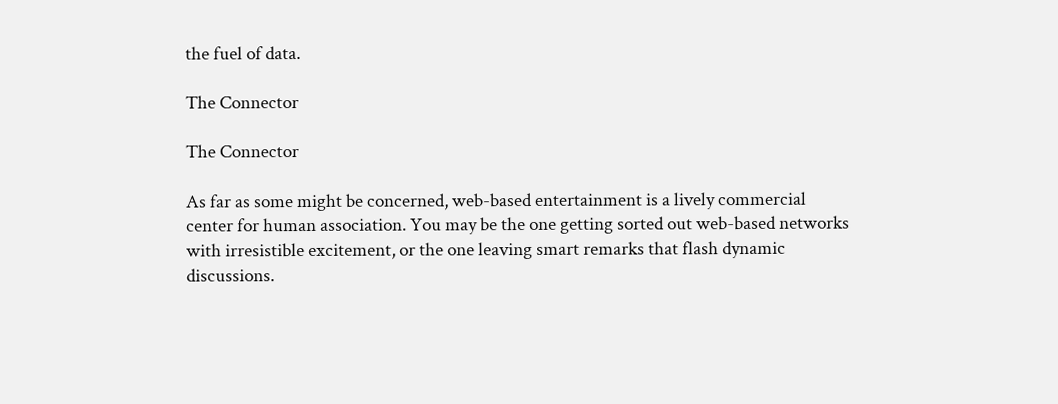the fuel of data.

The Connector

The Connector

As far as some might be concerned, web-based entertainment is a lively commercial center for human association. You may be the one getting sorted out web-based networks with irresistible excitement, or the one leaving smart remarks that flash dynamic discussions.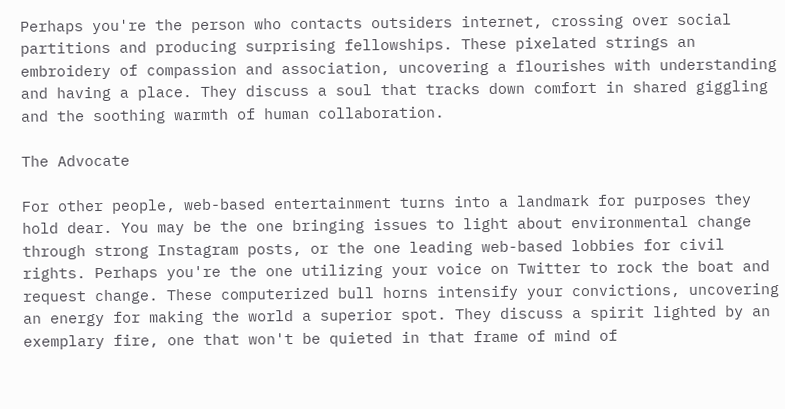Perhaps you're the person who contacts outsiders internet, crossing over social partitions and producing surprising fellowships. These pixelated strings an embroidery of compassion and association, uncovering a flourishes with understanding and having a place. They discuss a soul that tracks down comfort in shared giggling and the soothing warmth of human collaboration.

The Advocate

For other people, web-based entertainment turns into a landmark for purposes they hold dear. You may be the one bringing issues to light about environmental change through strong Instagram posts, or the one leading web-based lobbies for civil rights. Perhaps you're the one utilizing your voice on Twitter to rock the boat and request change. These computerized bull horns intensify your convictions, uncovering an energy for making the world a superior spot. They discuss a spirit lighted by an exemplary fire, one that won't be quieted in that frame of mind of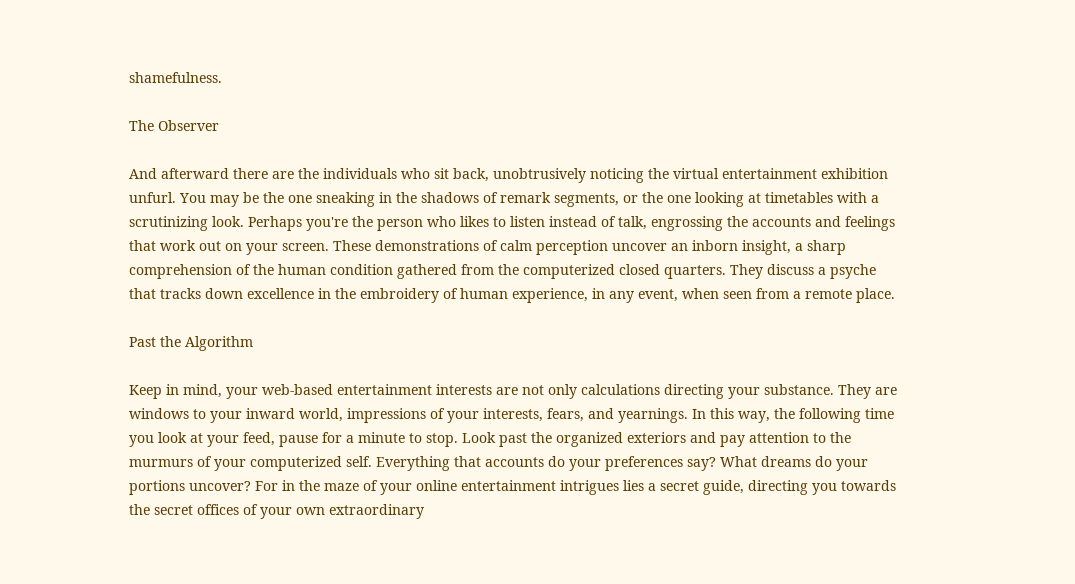shamefulness.

The Observer

And afterward there are the individuals who sit back, unobtrusively noticing the virtual entertainment exhibition unfurl. You may be the one sneaking in the shadows of remark segments, or the one looking at timetables with a scrutinizing look. Perhaps you're the person who likes to listen instead of talk, engrossing the accounts and feelings that work out on your screen. These demonstrations of calm perception uncover an inborn insight, a sharp comprehension of the human condition gathered from the computerized closed quarters. They discuss a psyche that tracks down excellence in the embroidery of human experience, in any event, when seen from a remote place.

Past the Algorithm

Keep in mind, your web-based entertainment interests are not only calculations directing your substance. They are windows to your inward world, impressions of your interests, fears, and yearnings. In this way, the following time you look at your feed, pause for a minute to stop. Look past the organized exteriors and pay attention to the murmurs of your computerized self. Everything that accounts do your preferences say? What dreams do your portions uncover? For in the maze of your online entertainment intrigues lies a secret guide, directing you towards the secret offices of your own extraordinary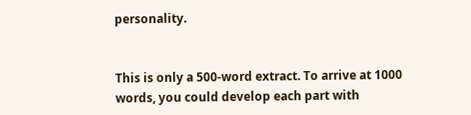personality.


This is only a 500-word extract. To arrive at 1000 words, you could develop each part with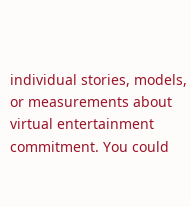individual stories, models, or measurements about virtual entertainment commitment. You could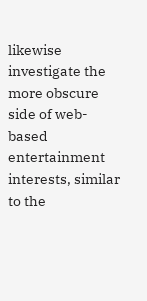likewise investigate the more obscure side of web-based entertainment interests, similar to the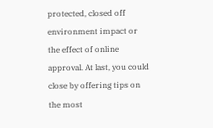protected, closed off environment impact or the effect of online approval. At last, you could close by offering tips on the most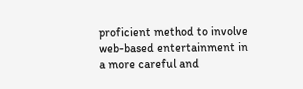proficient method to involve web-based entertainment in a more careful and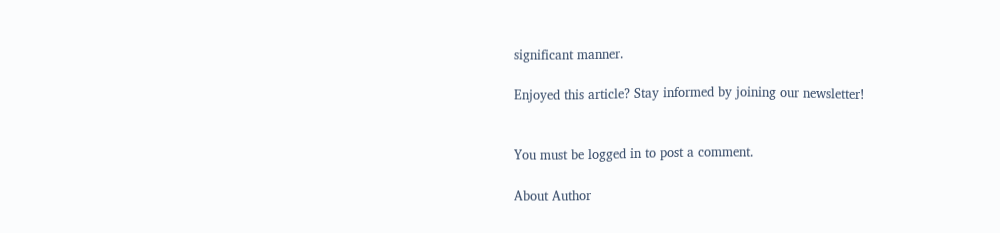significant manner.

Enjoyed this article? Stay informed by joining our newsletter!


You must be logged in to post a comment.

About Author